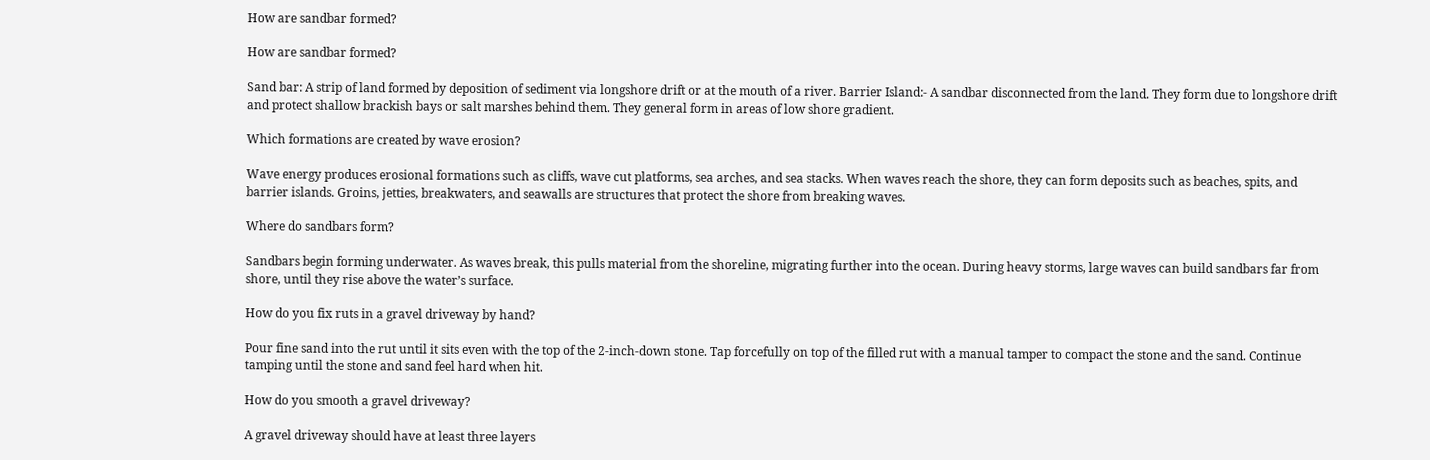How are sandbar formed?

How are sandbar formed?

Sand bar: A strip of land formed by deposition of sediment via longshore drift or at the mouth of a river. Barrier Island:- A sandbar disconnected from the land. They form due to longshore drift and protect shallow brackish bays or salt marshes behind them. They general form in areas of low shore gradient.

Which formations are created by wave erosion?

Wave energy produces erosional formations such as cliffs, wave cut platforms, sea arches, and sea stacks. When waves reach the shore, they can form deposits such as beaches, spits, and barrier islands. Groins, jetties, breakwaters, and seawalls are structures that protect the shore from breaking waves.

Where do sandbars form?

Sandbars begin forming underwater. As waves break, this pulls material from the shoreline, migrating further into the ocean. During heavy storms, large waves can build sandbars far from shore, until they rise above the water’s surface.

How do you fix ruts in a gravel driveway by hand?

Pour fine sand into the rut until it sits even with the top of the 2-inch-down stone. Tap forcefully on top of the filled rut with a manual tamper to compact the stone and the sand. Continue tamping until the stone and sand feel hard when hit.

How do you smooth a gravel driveway?

A gravel driveway should have at least three layers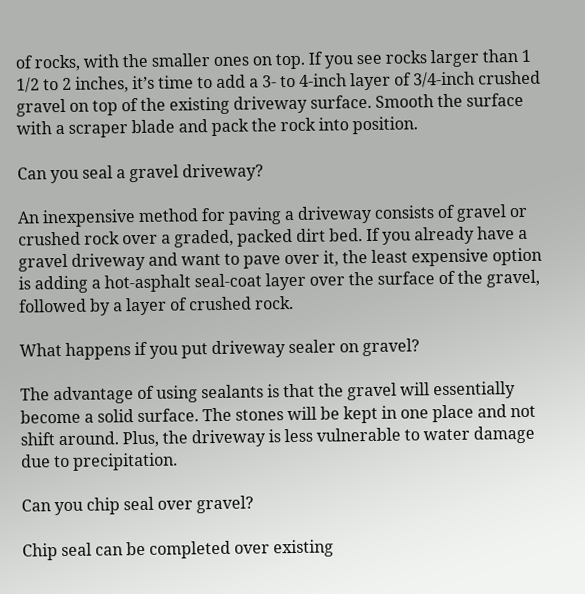of rocks, with the smaller ones on top. If you see rocks larger than 1 1/2 to 2 inches, it’s time to add a 3- to 4-inch layer of 3/4-inch crushed gravel on top of the existing driveway surface. Smooth the surface with a scraper blade and pack the rock into position.

Can you seal a gravel driveway?

An inexpensive method for paving a driveway consists of gravel or crushed rock over a graded, packed dirt bed. If you already have a gravel driveway and want to pave over it, the least expensive option is adding a hot-asphalt seal-coat layer over the surface of the gravel, followed by a layer of crushed rock.

What happens if you put driveway sealer on gravel?

The advantage of using sealants is that the gravel will essentially become a solid surface. The stones will be kept in one place and not shift around. Plus, the driveway is less vulnerable to water damage due to precipitation.

Can you chip seal over gravel?

Chip seal can be completed over existing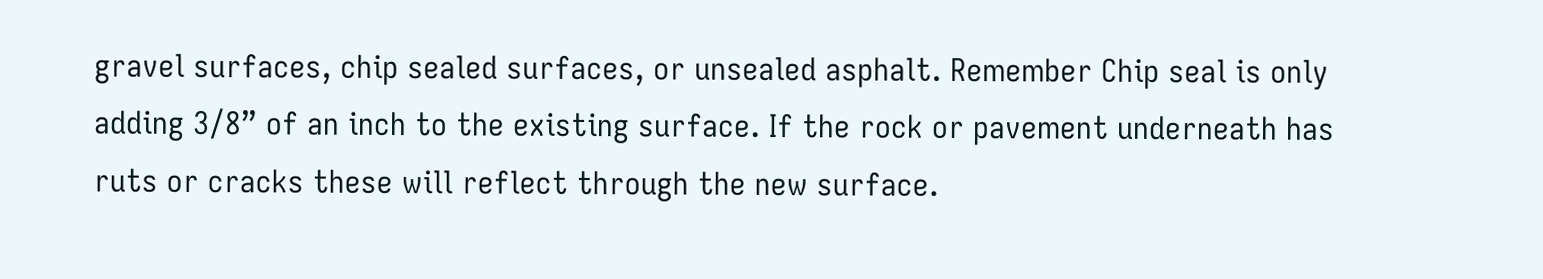gravel surfaces, chip sealed surfaces, or unsealed asphalt. Remember Chip seal is only adding 3/8” of an inch to the existing surface. If the rock or pavement underneath has ruts or cracks these will reflect through the new surface.